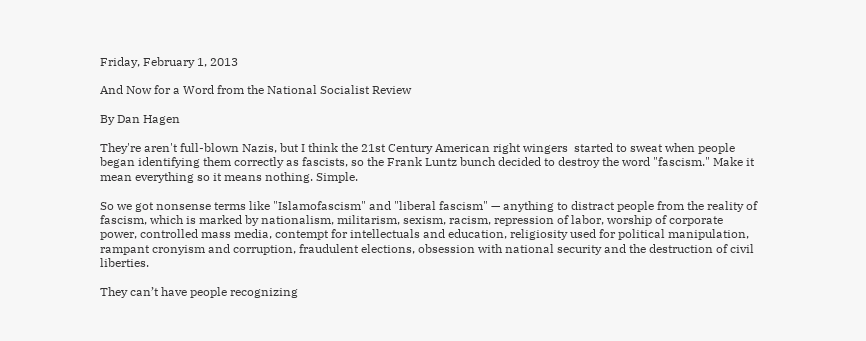Friday, February 1, 2013

And Now for a Word from the National Socialist Review

By Dan Hagen

They're aren't full-blown Nazis, but I think the 21st Century American right wingers  started to sweat when people began identifying them correctly as fascists, so the Frank Luntz bunch decided to destroy the word "fascism." Make it mean everything so it means nothing. Simple.

So we got nonsense terms like "Islamofascism" and "liberal fascism" — anything to distract people from the reality of fascism, which is marked by nationalism, militarism, sexism, racism, repression of labor, worship of corporate power, controlled mass media, contempt for intellectuals and education, religiosity used for political manipulation, rampant cronyism and corruption, fraudulent elections, obsession with national security and the destruction of civil liberties.

They can’t have people recognizing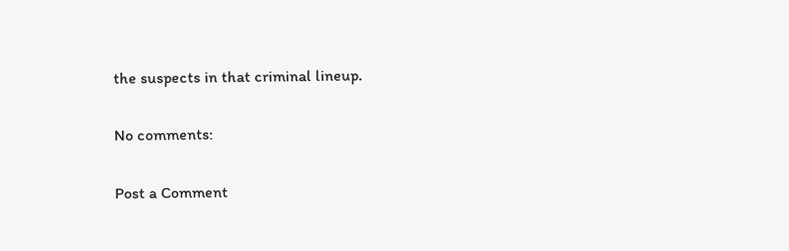the suspects in that criminal lineup.

No comments:

Post a Comment